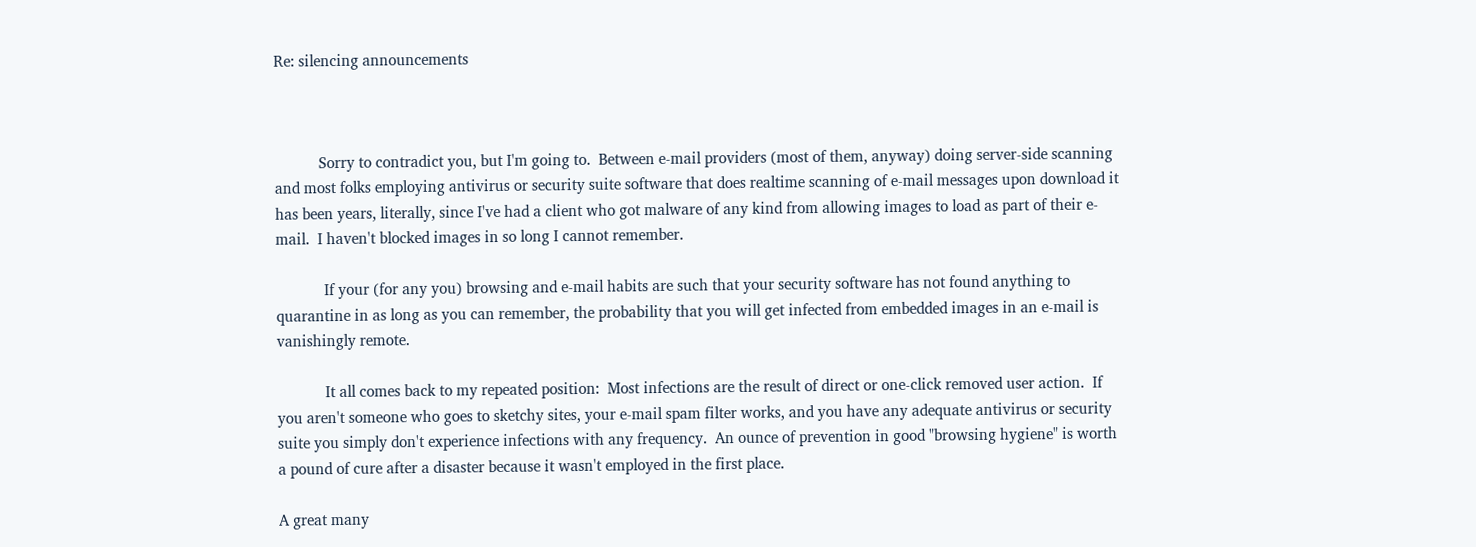Re: silencing announcements



           Sorry to contradict you, but I'm going to.  Between e-mail providers (most of them, anyway) doing server-side scanning and most folks employing antivirus or security suite software that does realtime scanning of e-mail messages upon download it has been years, literally, since I've had a client who got malware of any kind from allowing images to load as part of their e-mail.  I haven't blocked images in so long I cannot remember.

            If your (for any you) browsing and e-mail habits are such that your security software has not found anything to quarantine in as long as you can remember, the probability that you will get infected from embedded images in an e-mail is vanishingly remote.

            It all comes back to my repeated position:  Most infections are the result of direct or one-click removed user action.  If you aren't someone who goes to sketchy sites, your e-mail spam filter works, and you have any adequate antivirus or security suite you simply don't experience infections with any frequency.  An ounce of prevention in good "browsing hygiene" is worth a pound of cure after a disaster because it wasn't employed in the first place.

A great many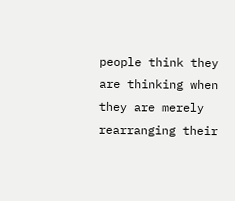people think they are thinking when they are merely rearranging their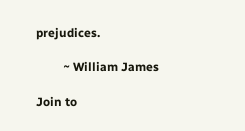prejudices.

         ~ William James

Join to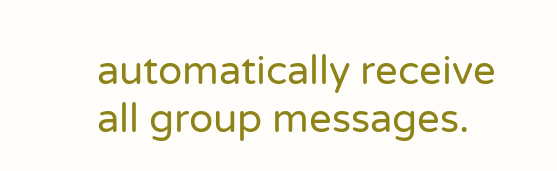automatically receive all group messages.